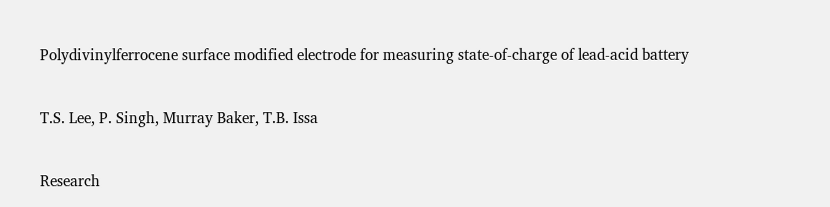Polydivinylferrocene surface modified electrode for measuring state-of-charge of lead-acid battery

T.S. Lee, P. Singh, Murray Baker, T.B. Issa

Research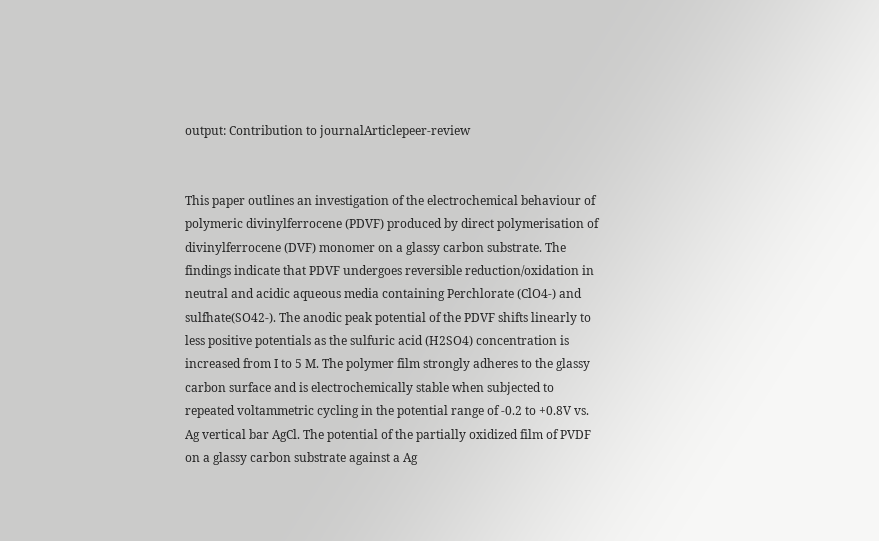output: Contribution to journalArticlepeer-review


This paper outlines an investigation of the electrochemical behaviour of polymeric divinylferrocene (PDVF) produced by direct polymerisation of divinylferrocene (DVF) monomer on a glassy carbon substrate. The findings indicate that PDVF undergoes reversible reduction/oxidation in neutral and acidic aqueous media containing Perchlorate (ClO4-) and sulfhate(SO42-). The anodic peak potential of the PDVF shifts linearly to less positive potentials as the sulfuric acid (H2SO4) concentration is increased from I to 5 M. The polymer film strongly adheres to the glassy carbon surface and is electrochemically stable when subjected to repeated voltammetric cycling in the potential range of -0.2 to +0.8V vs. Ag vertical bar AgCl. The potential of the partially oxidized film of PVDF on a glassy carbon substrate against a Ag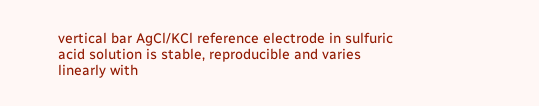vertical bar AgCl/KCl reference electrode in sulfuric acid solution is stable, reproducible and varies linearly with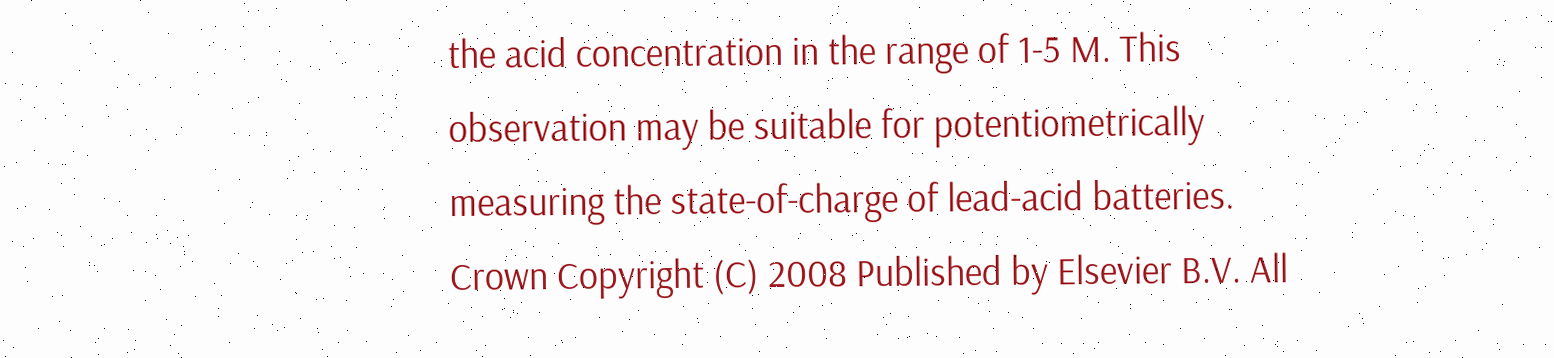the acid concentration in the range of 1-5 M. This observation may be suitable for potentiometrically measuring the state-of-charge of lead-acid batteries. Crown Copyright (C) 2008 Published by Elsevier B.V. All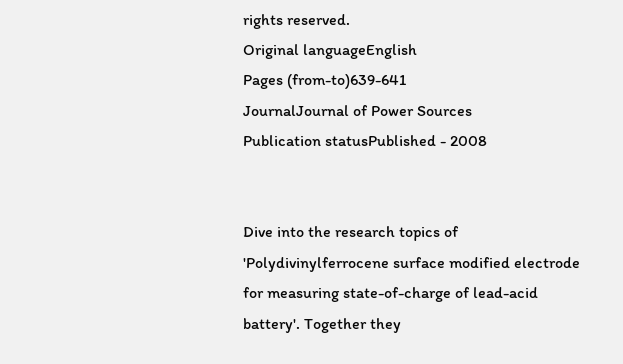rights reserved.
Original languageEnglish
Pages (from-to)639-641
JournalJournal of Power Sources
Publication statusPublished - 2008


Dive into the research topics of 'Polydivinylferrocene surface modified electrode for measuring state-of-charge of lead-acid battery'. Together they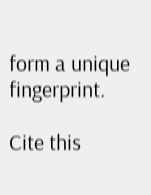form a unique fingerprint.

Cite this